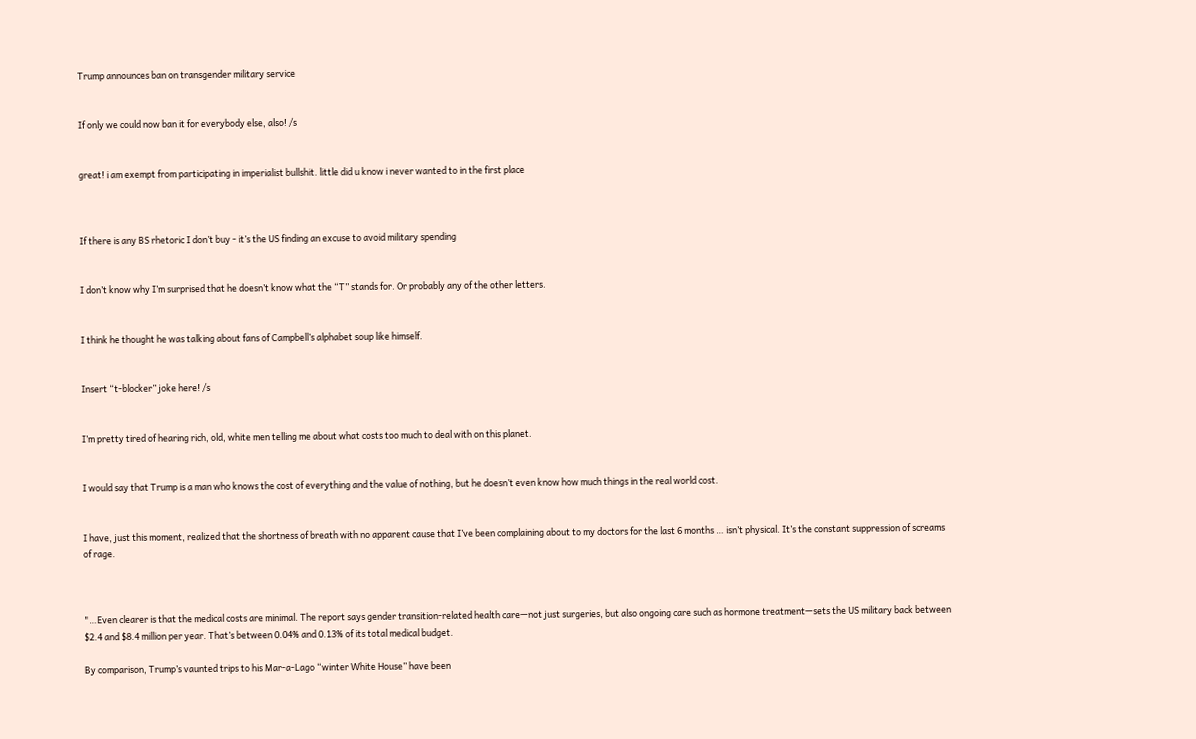Trump announces ban on transgender military service


If only we could now ban it for everybody else, also! /s


great! i am exempt from participating in imperialist bullshit. little did u know i never wanted to in the first place



If there is any BS rhetoric I don’t buy - it’s the US finding an excuse to avoid military spending


I don’t know why I’m surprised that he doesn’t know what the “T” stands for. Or probably any of the other letters.


I think he thought he was talking about fans of Campbell’s alphabet soup like himself.


Insert “t-blocker” joke here! /s


I’m pretty tired of hearing rich, old, white men telling me about what costs too much to deal with on this planet.


I would say that Trump is a man who knows the cost of everything and the value of nothing, but he doesn’t even know how much things in the real world cost.


I have, just this moment, realized that the shortness of breath with no apparent cause that I’ve been complaining about to my doctors for the last 6 months … isn’t physical. It’s the constant suppression of screams of rage.



"…Even clearer is that the medical costs are minimal. The report says gender transition-related health care—not just surgeries, but also ongoing care such as hormone treatment—sets the US military back between $2.4 and $8.4 million per year. That’s between 0.04% and 0.13% of its total medical budget.

By comparison, Trump’s vaunted trips to his Mar-a-Lago “winter White House” have been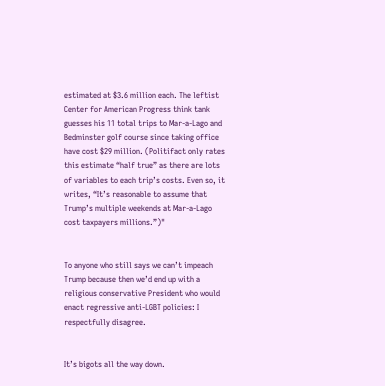estimated at $3.6 million each. The leftist Center for American Progress think tank guesses his 11 total trips to Mar-a-Lago and Bedminster golf course since taking office have cost $29 million. (Politifact only rates this estimate “half true” as there are lots of variables to each trip’s costs. Even so, it writes, “It’s reasonable to assume that Trump’s multiple weekends at Mar-a-Lago cost taxpayers millions.”)"


To anyone who still says we can’t impeach Trump because then we’d end up with a religious conservative President who would enact regressive anti-LGBT policies: I respectfully disagree.


It’s bigots all the way down.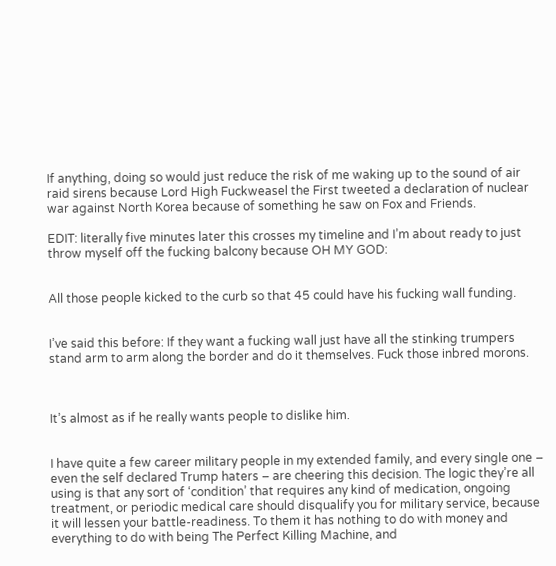If anything, doing so would just reduce the risk of me waking up to the sound of air raid sirens because Lord High Fuckweasel the First tweeted a declaration of nuclear war against North Korea because of something he saw on Fox and Friends.

EDIT: literally five minutes later this crosses my timeline and I’m about ready to just throw myself off the fucking balcony because OH MY GOD:


All those people kicked to the curb so that 45 could have his fucking wall funding.


I’ve said this before: If they want a fucking wall just have all the stinking trumpers stand arm to arm along the border and do it themselves. Fuck those inbred morons.



It’s almost as if he really wants people to dislike him.


I have quite a few career military people in my extended family, and every single one – even the self declared Trump haters – are cheering this decision. The logic they’re all using is that any sort of ‘condition’ that requires any kind of medication, ongoing treatment, or periodic medical care should disqualify you for military service, because it will lessen your battle-readiness. To them it has nothing to do with money and everything to do with being The Perfect Killing Machine, and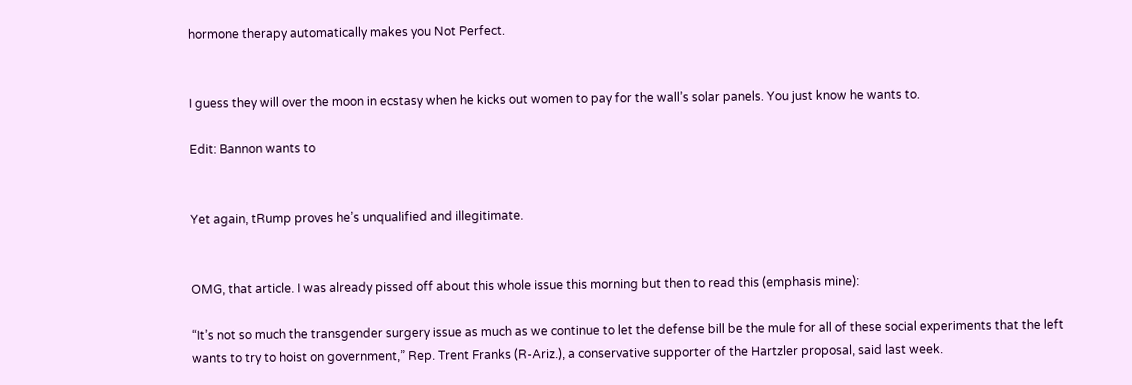hormone therapy automatically makes you Not Perfect.


I guess they will over the moon in ecstasy when he kicks out women to pay for the wall’s solar panels. You just know he wants to.

Edit: Bannon wants to


Yet again, tRump proves he’s unqualified and illegitimate.


OMG, that article. I was already pissed off about this whole issue this morning but then to read this (emphasis mine):

“It’s not so much the transgender surgery issue as much as we continue to let the defense bill be the mule for all of these social experiments that the left wants to try to hoist on government,” Rep. Trent Franks (R-Ariz.), a conservative supporter of the Hartzler proposal, said last week.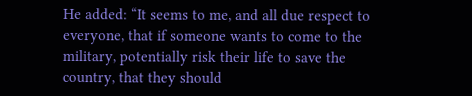He added: “It seems to me, and all due respect to everyone, that if someone wants to come to the military, potentially risk their life to save the country, that they should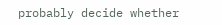probably decide whether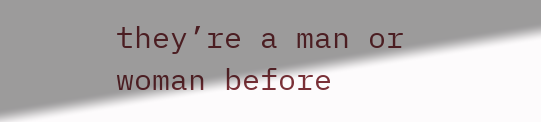they’re a man or woman before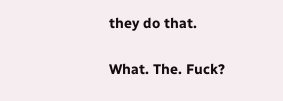they do that.

What. The. Fuck?